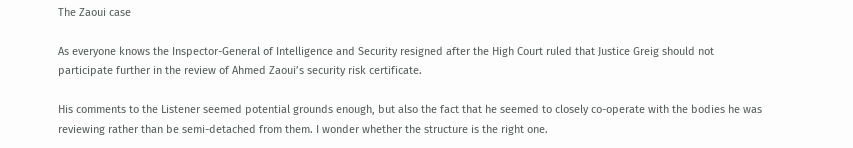The Zaoui case

As everyone knows the Inspector-General of Intelligence and Security resigned after the High Court ruled that Justice Greig should not participate further in the review of Ahmed Zaoui’s security risk certificate.

His comments to the Listener seemed potential grounds enough, but also the fact that he seemed to closely co-operate with the bodies he was reviewing rather than be semi-detached from them. I wonder whether the structure is the right one.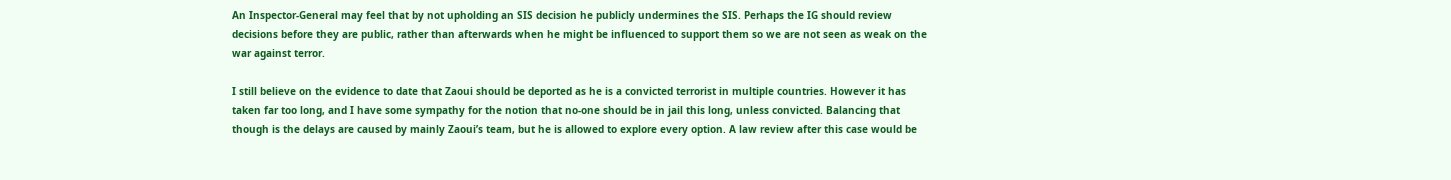An Inspector-General may feel that by not upholding an SIS decision he publicly undermines the SIS. Perhaps the IG should review decisions before they are public, rather than afterwards when he might be influenced to support them so we are not seen as weak on the war against terror.

I still believe on the evidence to date that Zaoui should be deported as he is a convicted terrorist in multiple countries. However it has taken far too long, and I have some sympathy for the notion that no-one should be in jail this long, unless convicted. Balancing that though is the delays are caused by mainly Zaoui’s team, but he is allowed to explore every option. A law review after this case would be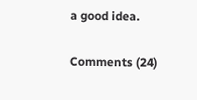a good idea.

Comments (24)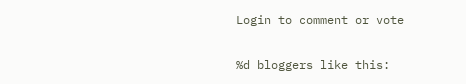Login to comment or vote

%d bloggers like this: